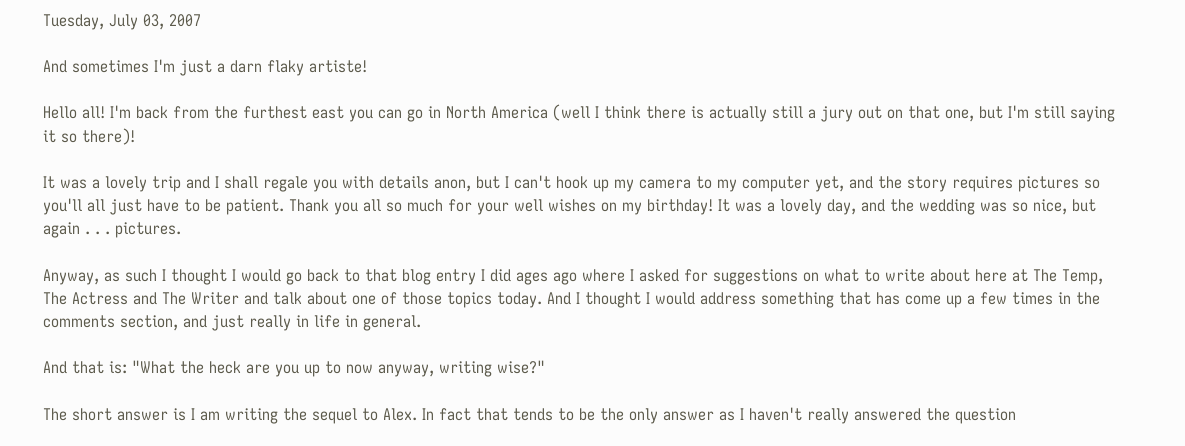Tuesday, July 03, 2007

And sometimes I'm just a darn flaky artiste!

Hello all! I'm back from the furthest east you can go in North America (well I think there is actually still a jury out on that one, but I'm still saying it so there)!

It was a lovely trip and I shall regale you with details anon, but I can't hook up my camera to my computer yet, and the story requires pictures so you'll all just have to be patient. Thank you all so much for your well wishes on my birthday! It was a lovely day, and the wedding was so nice, but again . . . pictures.

Anyway, as such I thought I would go back to that blog entry I did ages ago where I asked for suggestions on what to write about here at The Temp, The Actress and The Writer and talk about one of those topics today. And I thought I would address something that has come up a few times in the comments section, and just really in life in general.

And that is: "What the heck are you up to now anyway, writing wise?"

The short answer is I am writing the sequel to Alex. In fact that tends to be the only answer as I haven't really answered the question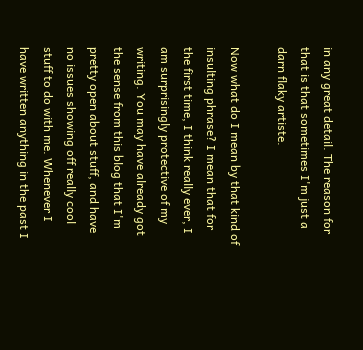in any great detail. The reason for that is that sometimes I'm just a darn flaky artiste.

Now what do I mean by that kind of insulting phrase? I mean that for the first time, I think really ever, I am surprisingly protective of my writing. You may have already got the sense from this blog that I'm pretty open about stuff, and have no issues showing off really cool stuff to do with me. Whenever I have written anything in the past I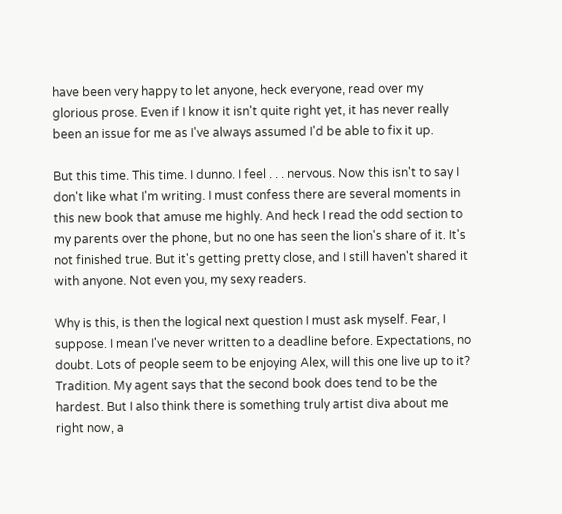have been very happy to let anyone, heck everyone, read over my glorious prose. Even if I know it isn't quite right yet, it has never really been an issue for me as I've always assumed I'd be able to fix it up.

But this time. This time. I dunno. I feel . . . nervous. Now this isn't to say I don't like what I'm writing. I must confess there are several moments in this new book that amuse me highly. And heck I read the odd section to my parents over the phone, but no one has seen the lion's share of it. It's not finished true. But it's getting pretty close, and I still haven't shared it with anyone. Not even you, my sexy readers.

Why is this, is then the logical next question I must ask myself. Fear, I suppose. I mean I've never written to a deadline before. Expectations, no doubt. Lots of people seem to be enjoying Alex, will this one live up to it? Tradition. My agent says that the second book does tend to be the hardest. But I also think there is something truly artist diva about me right now, a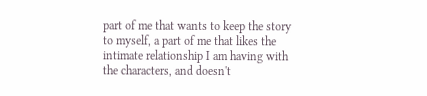part of me that wants to keep the story to myself, a part of me that likes the intimate relationship I am having with the characters, and doesn't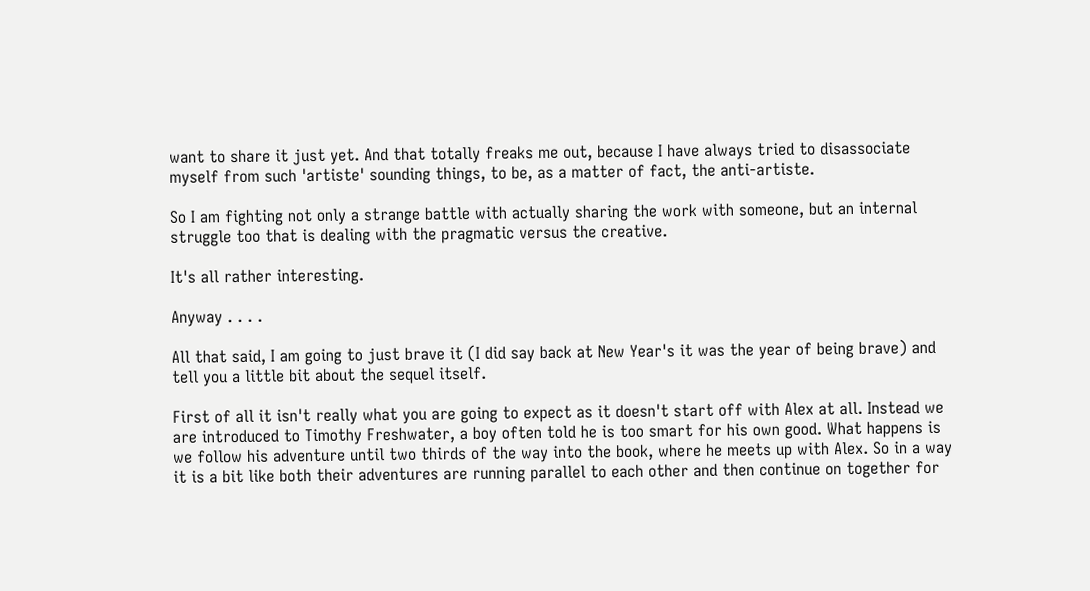want to share it just yet. And that totally freaks me out, because I have always tried to disassociate myself from such 'artiste' sounding things, to be, as a matter of fact, the anti-artiste.

So I am fighting not only a strange battle with actually sharing the work with someone, but an internal struggle too that is dealing with the pragmatic versus the creative.

It's all rather interesting.

Anyway . . . .

All that said, I am going to just brave it (I did say back at New Year's it was the year of being brave) and tell you a little bit about the sequel itself.

First of all it isn't really what you are going to expect as it doesn't start off with Alex at all. Instead we are introduced to Timothy Freshwater, a boy often told he is too smart for his own good. What happens is we follow his adventure until two thirds of the way into the book, where he meets up with Alex. So in a way it is a bit like both their adventures are running parallel to each other and then continue on together for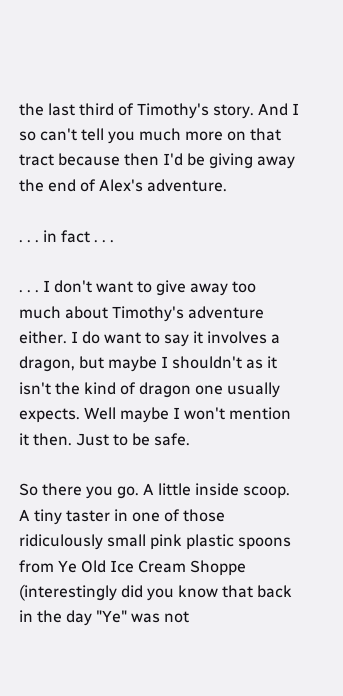the last third of Timothy's story. And I so can't tell you much more on that tract because then I'd be giving away the end of Alex's adventure.

. . . in fact . . .

. . . I don't want to give away too much about Timothy's adventure either. I do want to say it involves a dragon, but maybe I shouldn't as it isn't the kind of dragon one usually expects. Well maybe I won't mention it then. Just to be safe.

So there you go. A little inside scoop. A tiny taster in one of those ridiculously small pink plastic spoons from Ye Old Ice Cream Shoppe (interestingly did you know that back in the day "Ye" was not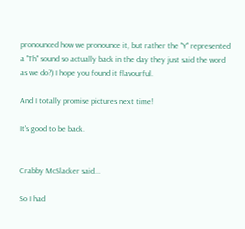pronounced how we pronounce it, but rather the "Y" represented a "Th" sound so actually back in the day they just said the word as we do?) I hope you found it flavourful.

And I totally promise pictures next time!

It's good to be back.


Crabby McSlacker said...

So I had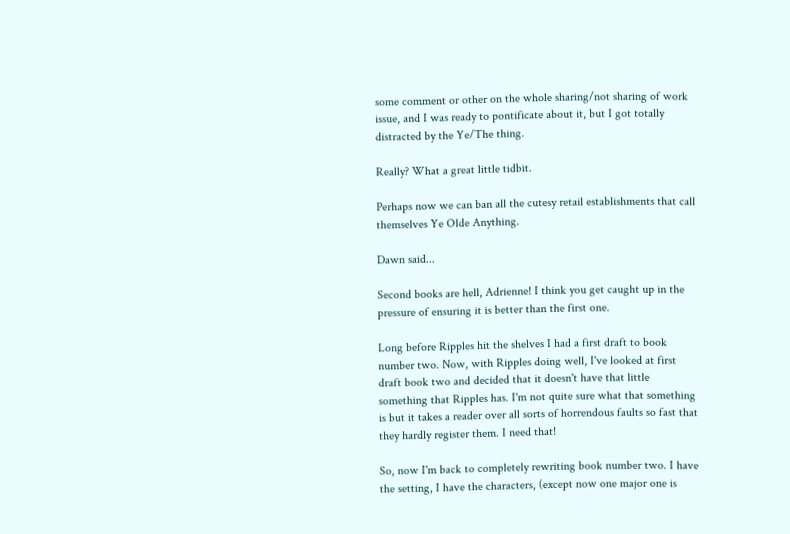some comment or other on the whole sharing/not sharing of work issue, and I was ready to pontificate about it, but I got totally distracted by the Ye/The thing.

Really? What a great little tidbit.

Perhaps now we can ban all the cutesy retail establishments that call themselves Ye Olde Anything.

Dawn said...

Second books are hell, Adrienne! I think you get caught up in the pressure of ensuring it is better than the first one.

Long before Ripples hit the shelves I had a first draft to book number two. Now, with Ripples doing well, I've looked at first draft book two and decided that it doesn't have that little something that Ripples has. I'm not quite sure what that something is but it takes a reader over all sorts of horrendous faults so fast that they hardly register them. I need that!

So, now I'm back to completely rewriting book number two. I have the setting, I have the characters, (except now one major one is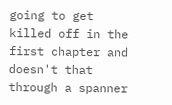going to get killed off in the first chapter and doesn't that through a spanner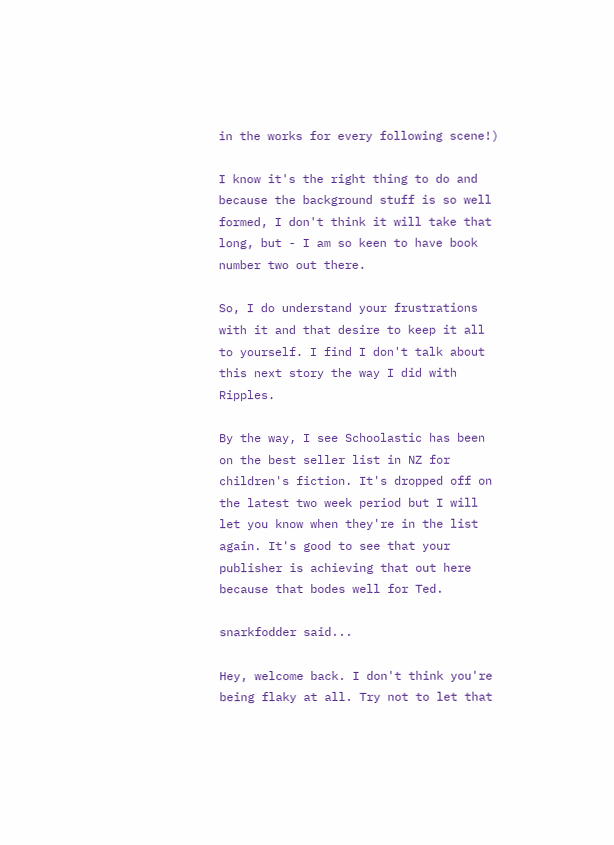in the works for every following scene!)

I know it's the right thing to do and because the background stuff is so well formed, I don't think it will take that long, but - I am so keen to have book number two out there.

So, I do understand your frustrations with it and that desire to keep it all to yourself. I find I don't talk about this next story the way I did with Ripples.

By the way, I see Schoolastic has been on the best seller list in NZ for children's fiction. It's dropped off on the latest two week period but I will let you know when they're in the list again. It's good to see that your publisher is achieving that out here because that bodes well for Ted.

snarkfodder said...

Hey, welcome back. I don't think you're being flaky at all. Try not to let that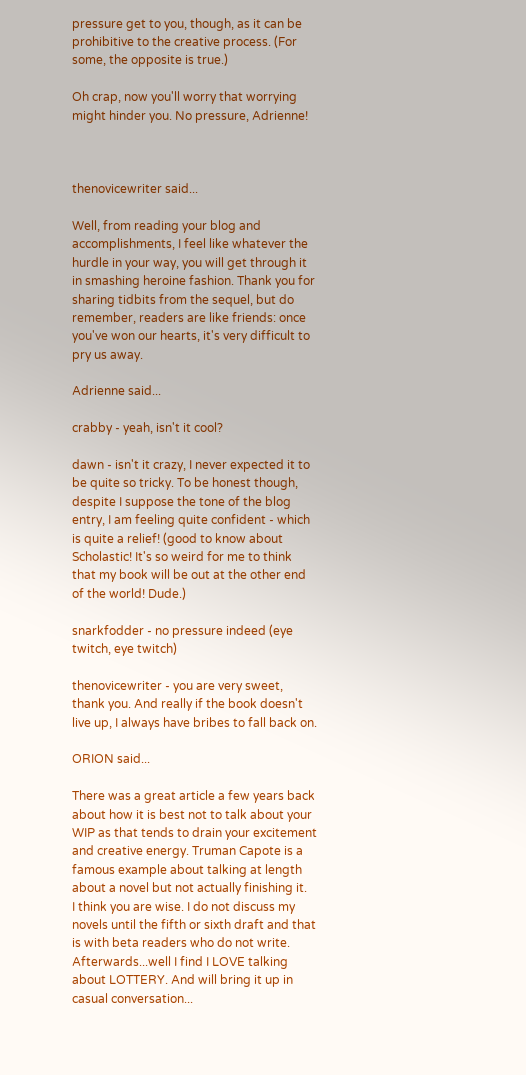pressure get to you, though, as it can be prohibitive to the creative process. (For some, the opposite is true.)

Oh crap, now you'll worry that worrying might hinder you. No pressure, Adrienne!



thenovicewriter said...

Well, from reading your blog and accomplishments, I feel like whatever the hurdle in your way, you will get through it in smashing heroine fashion. Thank you for sharing tidbits from the sequel, but do remember, readers are like friends: once you've won our hearts, it's very difficult to pry us away.

Adrienne said...

crabby - yeah, isn't it cool?

dawn - isn't it crazy, I never expected it to be quite so tricky. To be honest though, despite I suppose the tone of the blog entry, I am feeling quite confident - which is quite a relief! (good to know about Scholastic! It's so weird for me to think that my book will be out at the other end of the world! Dude.)

snarkfodder - no pressure indeed (eye twitch, eye twitch)

thenovicewriter - you are very sweet, thank you. And really if the book doesn't live up, I always have bribes to fall back on.

ORION said...

There was a great article a few years back about how it is best not to talk about your WIP as that tends to drain your excitement and creative energy. Truman Capote is a famous example about talking at length about a novel but not actually finishing it.
I think you are wise. I do not discuss my novels until the fifth or sixth draft and that is with beta readers who do not write. Afterwards...well I find I LOVE talking about LOTTERY. And will bring it up in casual conversation...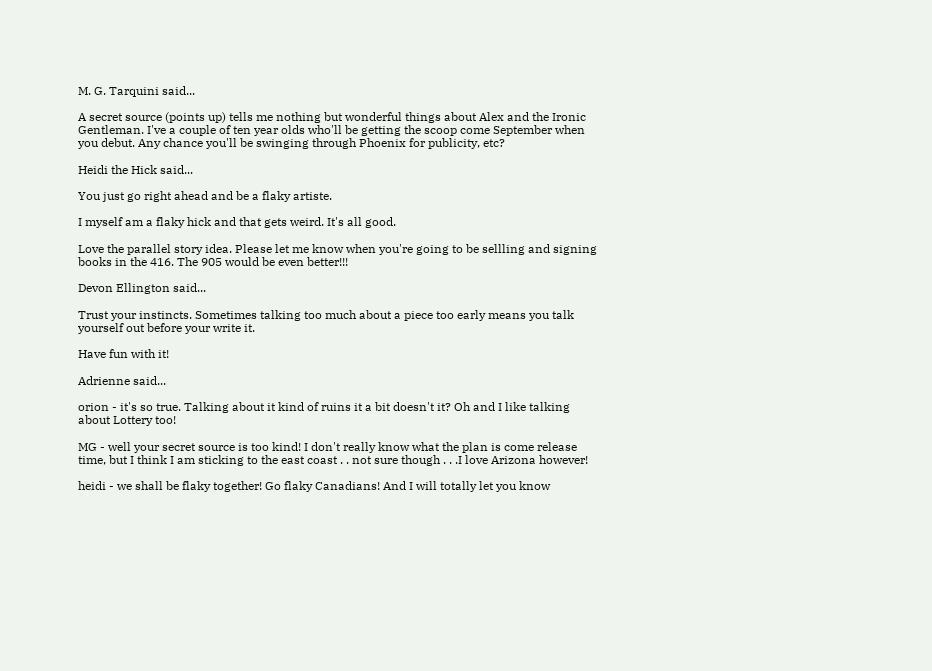M. G. Tarquini said...

A secret source (points up) tells me nothing but wonderful things about Alex and the Ironic Gentleman. I've a couple of ten year olds who'll be getting the scoop come September when you debut. Any chance you'll be swinging through Phoenix for publicity, etc?

Heidi the Hick said...

You just go right ahead and be a flaky artiste.

I myself am a flaky hick and that gets weird. It's all good.

Love the parallel story idea. Please let me know when you're going to be sellling and signing books in the 416. The 905 would be even better!!!

Devon Ellington said...

Trust your instincts. Sometimes talking too much about a piece too early means you talk yourself out before your write it.

Have fun with it!

Adrienne said...

orion - it's so true. Talking about it kind of ruins it a bit doesn't it? Oh and I like talking about Lottery too!

MG - well your secret source is too kind! I don't really know what the plan is come release time, but I think I am sticking to the east coast . . not sure though . . .I love Arizona however!

heidi - we shall be flaky together! Go flaky Canadians! And I will totally let you know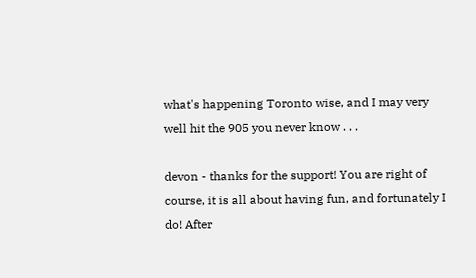what's happening Toronto wise, and I may very well hit the 905 you never know . . .

devon - thanks for the support! You are right of course, it is all about having fun, and fortunately I do! After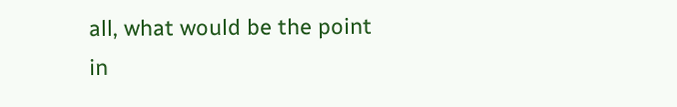all, what would be the point in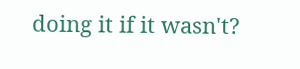doing it if it wasn't?